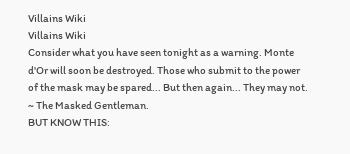Villains Wiki
Villains Wiki
Consider what you have seen tonight as a warning. Monte d'Or will soon be destroyed. Those who submit to the power of the mask may be spared... But then again... They may not.
~ The Masked Gentleman.
BUT KNOW THIS: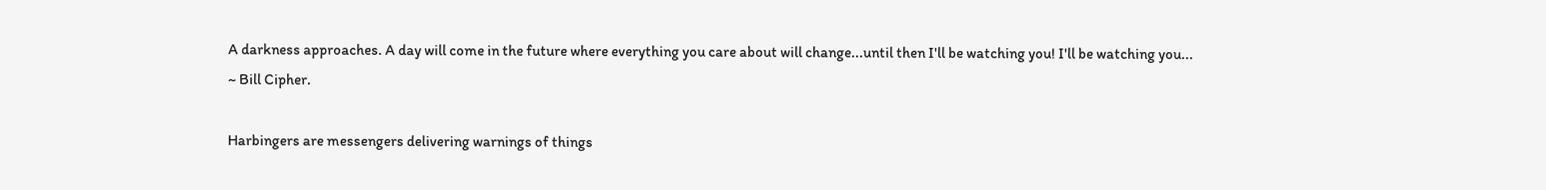A darkness approaches. A day will come in the future where everything you care about will change...until then I'll be watching you! I'll be watching you...
~ Bill Cipher.

Harbingers are messengers delivering warnings of things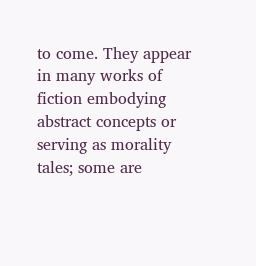to come. They appear in many works of fiction embodying abstract concepts or serving as morality tales; some are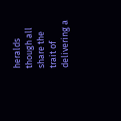heralds though all share the trait of delivering a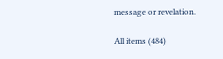message or revelation.

All items (484)